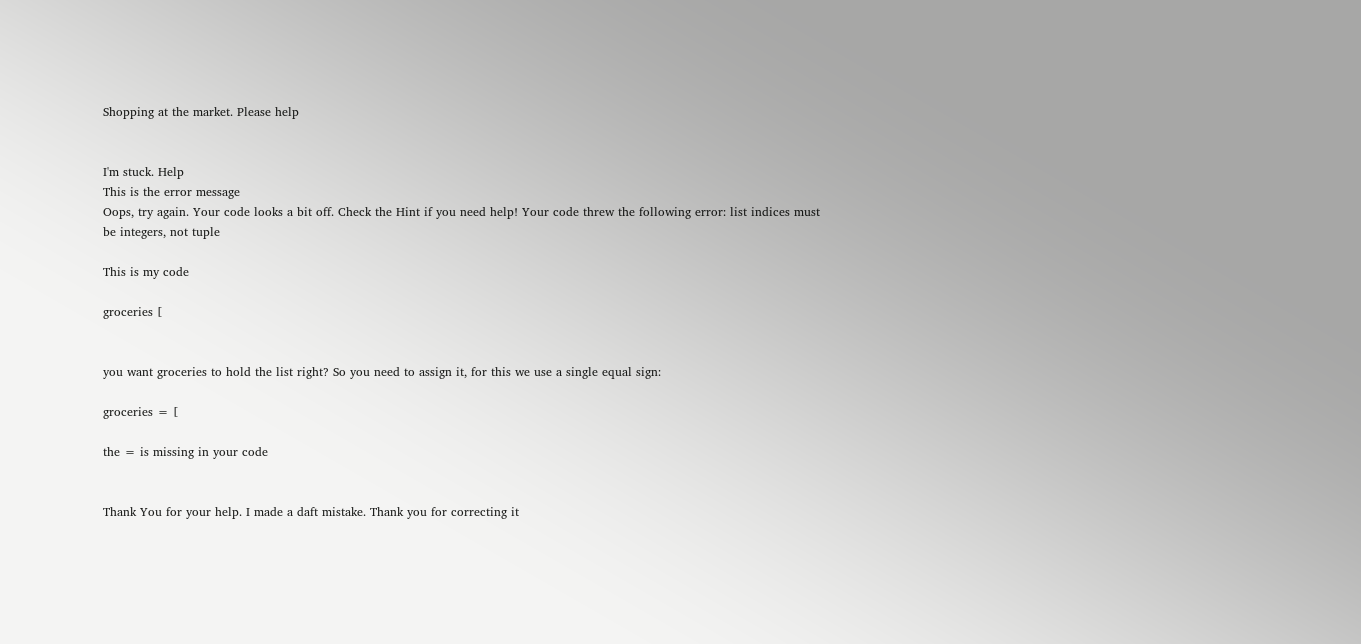Shopping at the market. Please help


I'm stuck. Help
This is the error message
Oops, try again. Your code looks a bit off. Check the Hint if you need help! Your code threw the following error: list indices must be integers, not tuple

This is my code

groceries [


you want groceries to hold the list right? So you need to assign it, for this we use a single equal sign:

groceries = [

the = is missing in your code


Thank You for your help. I made a daft mistake. Thank you for correcting it